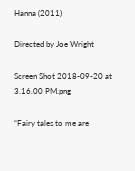Hanna (2011)

Directed by Joe Wright

Screen Shot 2018-09-20 at 3.16.00 PM.png

“Fairy tales to me are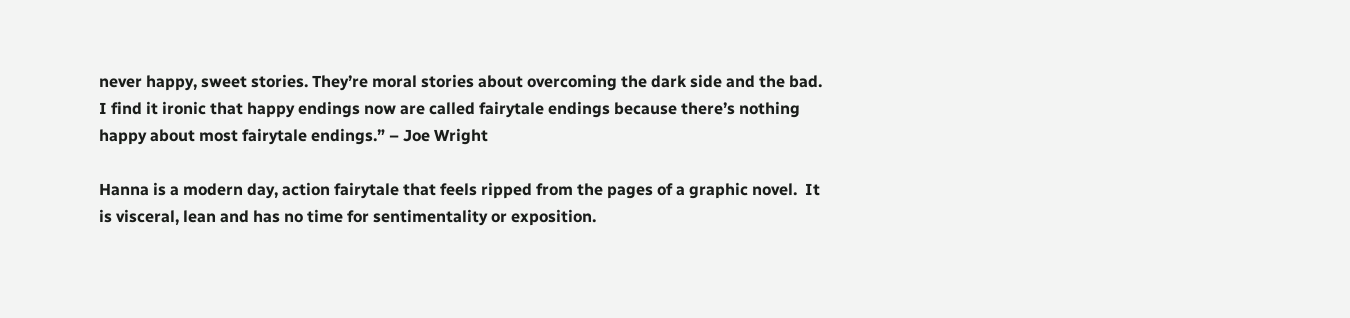never happy, sweet stories. They’re moral stories about overcoming the dark side and the bad. I find it ironic that happy endings now are called fairytale endings because there’s nothing happy about most fairytale endings.” – Joe Wright

Hanna is a modern day, action fairytale that feels ripped from the pages of a graphic novel.  It is visceral, lean and has no time for sentimentality or exposition.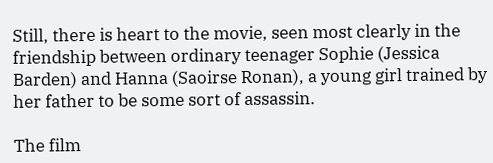Still, there is heart to the movie, seen most clearly in the friendship between ordinary teenager Sophie (Jessica Barden) and Hanna (Saoirse Ronan), a young girl trained by her father to be some sort of assassin.

The film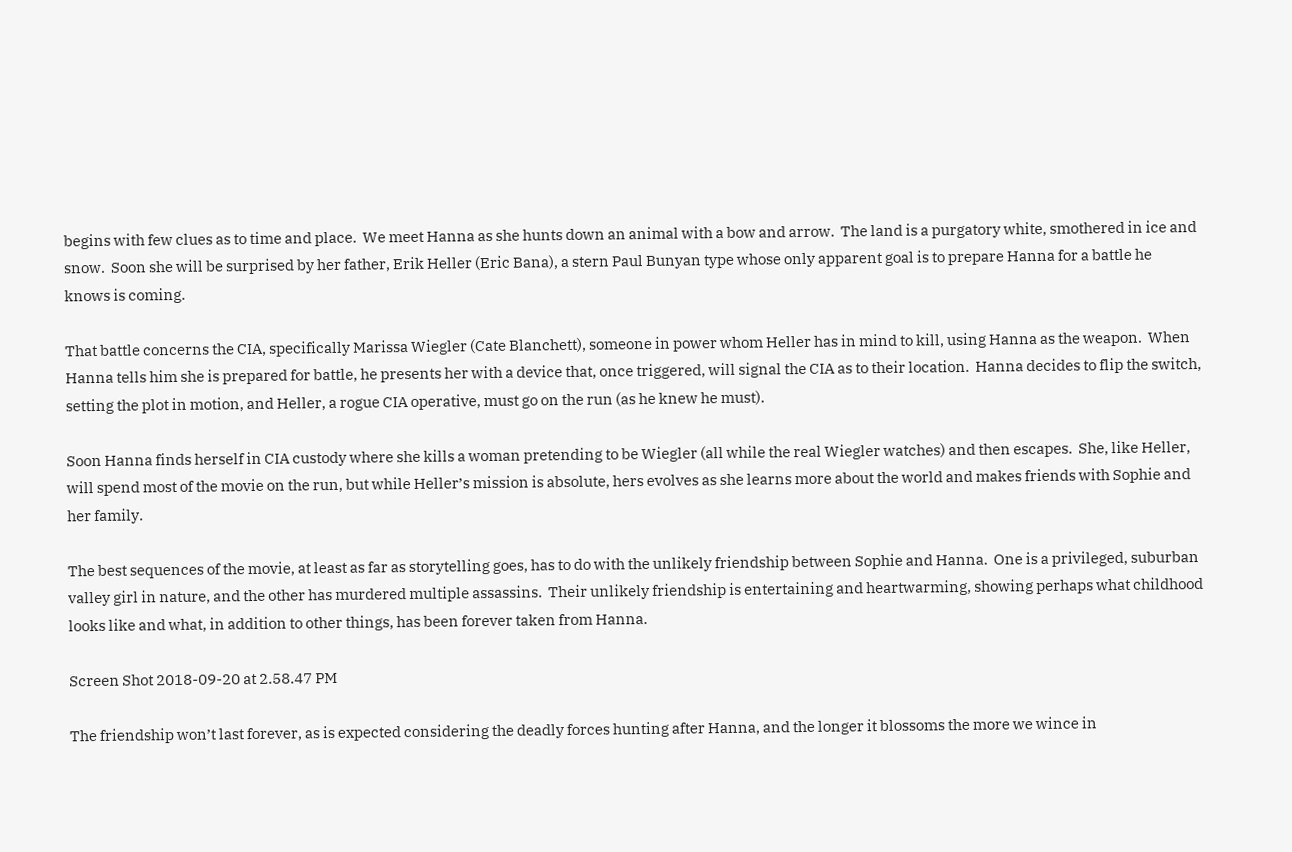begins with few clues as to time and place.  We meet Hanna as she hunts down an animal with a bow and arrow.  The land is a purgatory white, smothered in ice and snow.  Soon she will be surprised by her father, Erik Heller (Eric Bana), a stern Paul Bunyan type whose only apparent goal is to prepare Hanna for a battle he knows is coming.

That battle concerns the CIA, specifically Marissa Wiegler (Cate Blanchett), someone in power whom Heller has in mind to kill, using Hanna as the weapon.  When Hanna tells him she is prepared for battle, he presents her with a device that, once triggered, will signal the CIA as to their location.  Hanna decides to flip the switch, setting the plot in motion, and Heller, a rogue CIA operative, must go on the run (as he knew he must).

Soon Hanna finds herself in CIA custody where she kills a woman pretending to be Wiegler (all while the real Wiegler watches) and then escapes.  She, like Heller, will spend most of the movie on the run, but while Heller’s mission is absolute, hers evolves as she learns more about the world and makes friends with Sophie and her family.

The best sequences of the movie, at least as far as storytelling goes, has to do with the unlikely friendship between Sophie and Hanna.  One is a privileged, suburban valley girl in nature, and the other has murdered multiple assassins.  Their unlikely friendship is entertaining and heartwarming, showing perhaps what childhood looks like and what, in addition to other things, has been forever taken from Hanna.

Screen Shot 2018-09-20 at 2.58.47 PM

The friendship won’t last forever, as is expected considering the deadly forces hunting after Hanna, and the longer it blossoms the more we wince in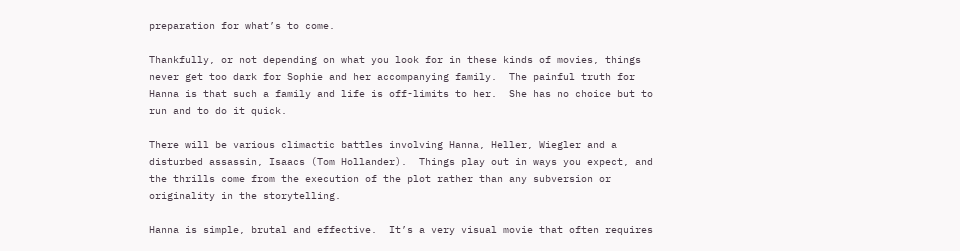preparation for what’s to come.

Thankfully, or not depending on what you look for in these kinds of movies, things never get too dark for Sophie and her accompanying family.  The painful truth for Hanna is that such a family and life is off-limits to her.  She has no choice but to run and to do it quick.

There will be various climactic battles involving Hanna, Heller, Wiegler and a disturbed assassin, Isaacs (Tom Hollander).  Things play out in ways you expect, and the thrills come from the execution of the plot rather than any subversion or originality in the storytelling.

Hanna is simple, brutal and effective.  It’s a very visual movie that often requires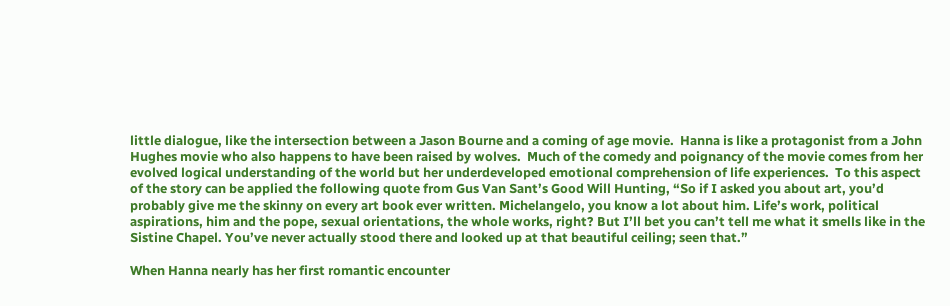little dialogue, like the intersection between a Jason Bourne and a coming of age movie.  Hanna is like a protagonist from a John Hughes movie who also happens to have been raised by wolves.  Much of the comedy and poignancy of the movie comes from her evolved logical understanding of the world but her underdeveloped emotional comprehension of life experiences.  To this aspect of the story can be applied the following quote from Gus Van Sant’s Good Will Hunting, “So if I asked you about art, you’d probably give me the skinny on every art book ever written. Michelangelo, you know a lot about him. Life’s work, political aspirations, him and the pope, sexual orientations, the whole works, right? But I’ll bet you can’t tell me what it smells like in the Sistine Chapel. You’ve never actually stood there and looked up at that beautiful ceiling; seen that.”

When Hanna nearly has her first romantic encounter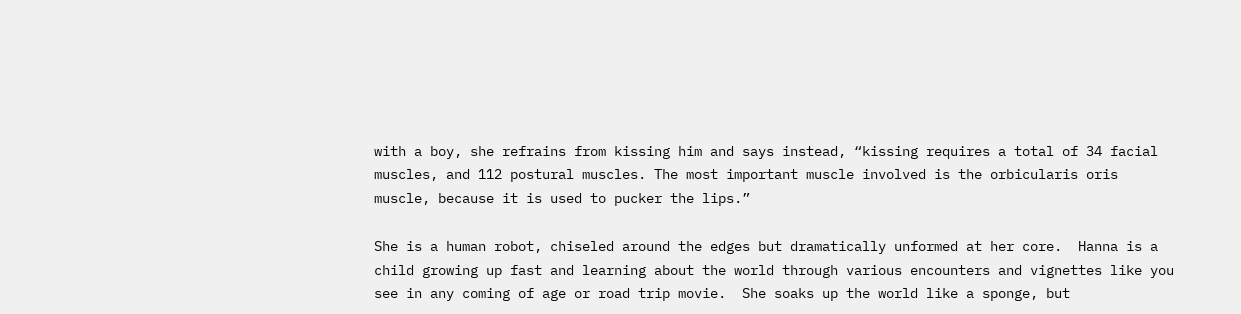with a boy, she refrains from kissing him and says instead, “kissing requires a total of 34 facial muscles, and 112 postural muscles. The most important muscle involved is the orbicularis oris muscle, because it is used to pucker the lips.”

She is a human robot, chiseled around the edges but dramatically unformed at her core.  Hanna is a child growing up fast and learning about the world through various encounters and vignettes like you see in any coming of age or road trip movie.  She soaks up the world like a sponge, but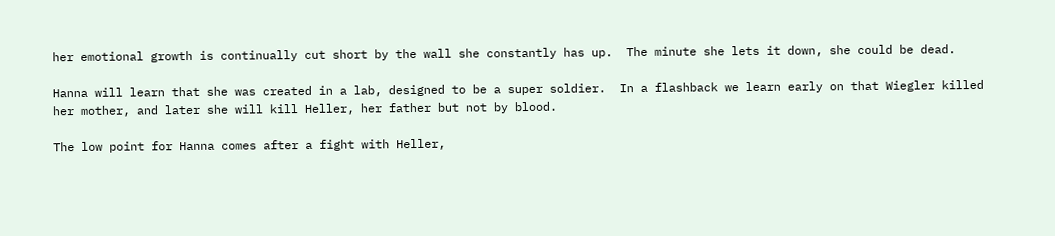her emotional growth is continually cut short by the wall she constantly has up.  The minute she lets it down, she could be dead.

Hanna will learn that she was created in a lab, designed to be a super soldier.  In a flashback we learn early on that Wiegler killed her mother, and later she will kill Heller, her father but not by blood.

The low point for Hanna comes after a fight with Heller,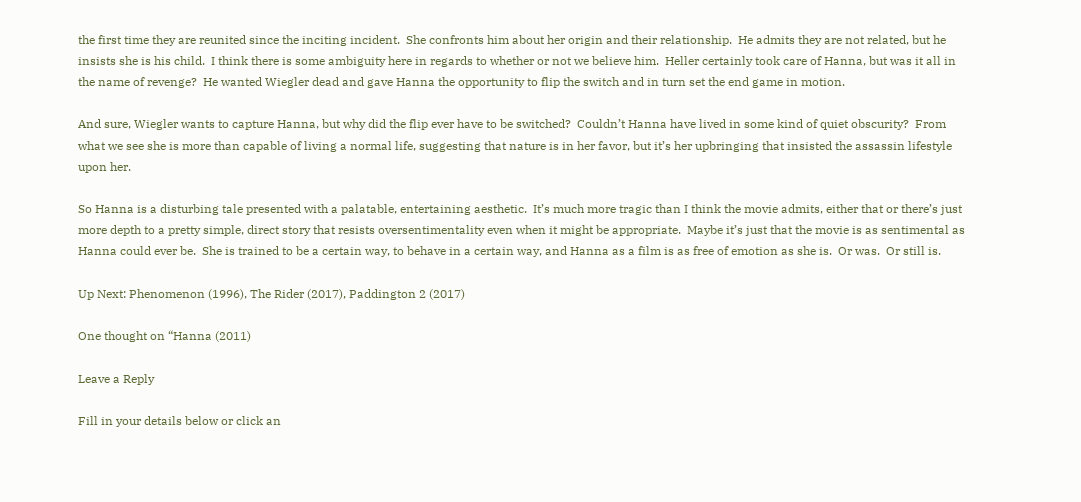the first time they are reunited since the inciting incident.  She confronts him about her origin and their relationship.  He admits they are not related, but he insists she is his child.  I think there is some ambiguity here in regards to whether or not we believe him.  Heller certainly took care of Hanna, but was it all in the name of revenge?  He wanted Wiegler dead and gave Hanna the opportunity to flip the switch and in turn set the end game in motion.

And sure, Wiegler wants to capture Hanna, but why did the flip ever have to be switched?  Couldn’t Hanna have lived in some kind of quiet obscurity?  From what we see she is more than capable of living a normal life, suggesting that nature is in her favor, but it’s her upbringing that insisted the assassin lifestyle upon her.

So Hanna is a disturbing tale presented with a palatable, entertaining aesthetic.  It’s much more tragic than I think the movie admits, either that or there’s just more depth to a pretty simple, direct story that resists oversentimentality even when it might be appropriate.  Maybe it’s just that the movie is as sentimental as Hanna could ever be.  She is trained to be a certain way, to behave in a certain way, and Hanna as a film is as free of emotion as she is.  Or was.  Or still is.

Up Next: Phenomenon (1996), The Rider (2017), Paddington 2 (2017)

One thought on “Hanna (2011)

Leave a Reply

Fill in your details below or click an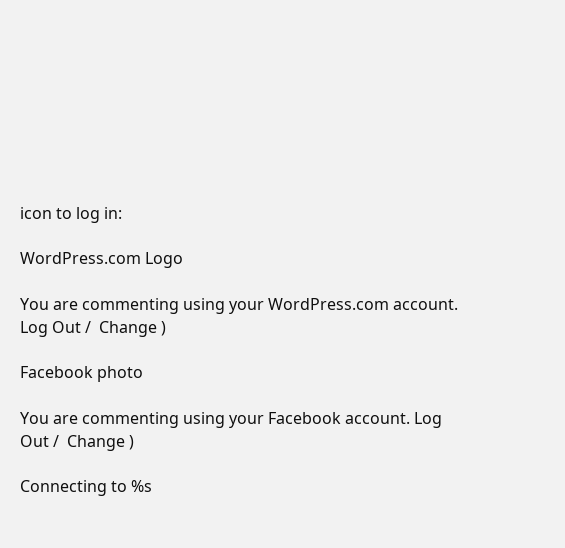icon to log in:

WordPress.com Logo

You are commenting using your WordPress.com account. Log Out /  Change )

Facebook photo

You are commenting using your Facebook account. Log Out /  Change )

Connecting to %s